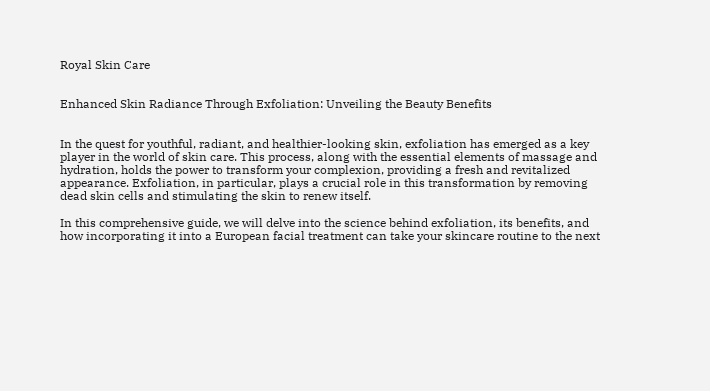Royal Skin Care


Enhanced Skin Radiance Through Exfoliation: Unveiling the Beauty Benefits


In the quest for youthful, radiant, and healthier-looking skin, exfoliation has emerged as a key player in the world of skin care. This process, along with the essential elements of massage and hydration, holds the power to transform your complexion, providing a fresh and revitalized appearance. Exfoliation, in particular, plays a crucial role in this transformation by removing dead skin cells and stimulating the skin to renew itself.

In this comprehensive guide, we will delve into the science behind exfoliation, its benefits, and how incorporating it into a European facial treatment can take your skincare routine to the next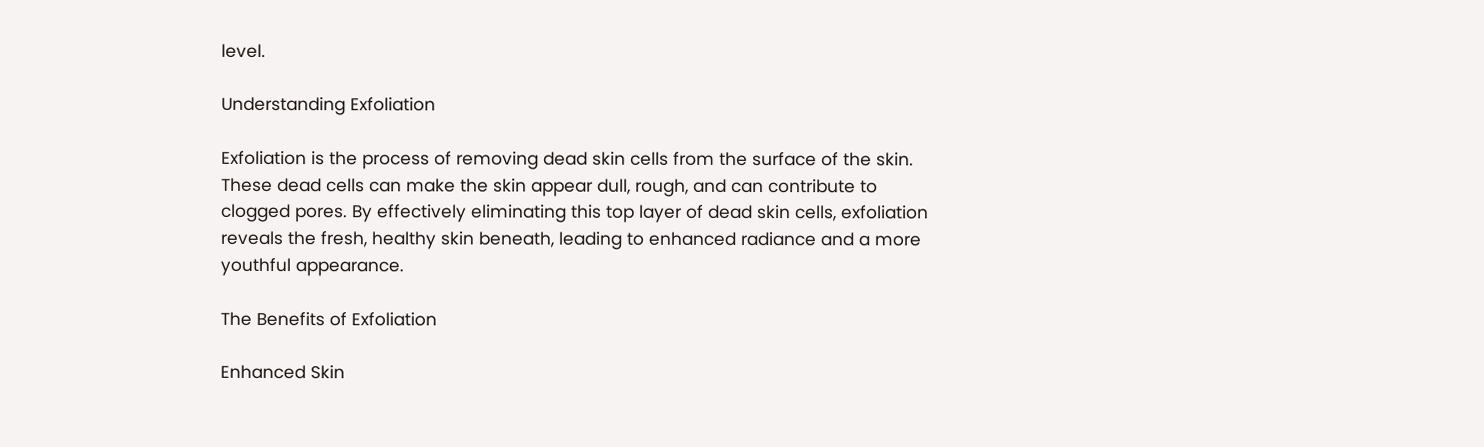level.

Understanding Exfoliation

Exfoliation is the process of removing dead skin cells from the surface of the skin. These dead cells can make the skin appear dull, rough, and can contribute to clogged pores. By effectively eliminating this top layer of dead skin cells, exfoliation reveals the fresh, healthy skin beneath, leading to enhanced radiance and a more youthful appearance.

The Benefits of Exfoliation

Enhanced Skin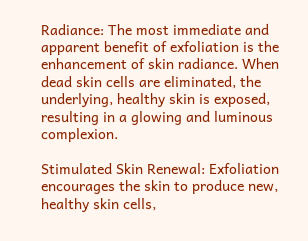Radiance: The most immediate and apparent benefit of exfoliation is the enhancement of skin radiance. When dead skin cells are eliminated, the underlying, healthy skin is exposed, resulting in a glowing and luminous complexion.

Stimulated Skin Renewal: Exfoliation encourages the skin to produce new, healthy skin cells,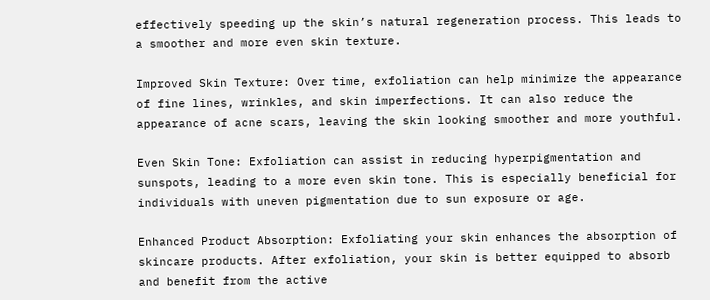effectively speeding up the skin’s natural regeneration process. This leads to a smoother and more even skin texture.

Improved Skin Texture: Over time, exfoliation can help minimize the appearance of fine lines, wrinkles, and skin imperfections. It can also reduce the appearance of acne scars, leaving the skin looking smoother and more youthful.

Even Skin Tone: Exfoliation can assist in reducing hyperpigmentation and sunspots, leading to a more even skin tone. This is especially beneficial for individuals with uneven pigmentation due to sun exposure or age.

Enhanced Product Absorption: Exfoliating your skin enhances the absorption of skincare products. After exfoliation, your skin is better equipped to absorb and benefit from the active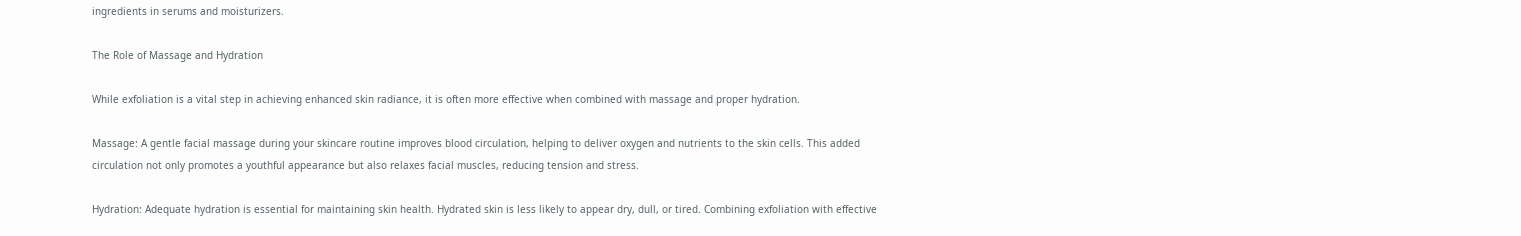ingredients in serums and moisturizers.

The Role of Massage and Hydration

While exfoliation is a vital step in achieving enhanced skin radiance, it is often more effective when combined with massage and proper hydration.

Massage: A gentle facial massage during your skincare routine improves blood circulation, helping to deliver oxygen and nutrients to the skin cells. This added circulation not only promotes a youthful appearance but also relaxes facial muscles, reducing tension and stress.

Hydration: Adequate hydration is essential for maintaining skin health. Hydrated skin is less likely to appear dry, dull, or tired. Combining exfoliation with effective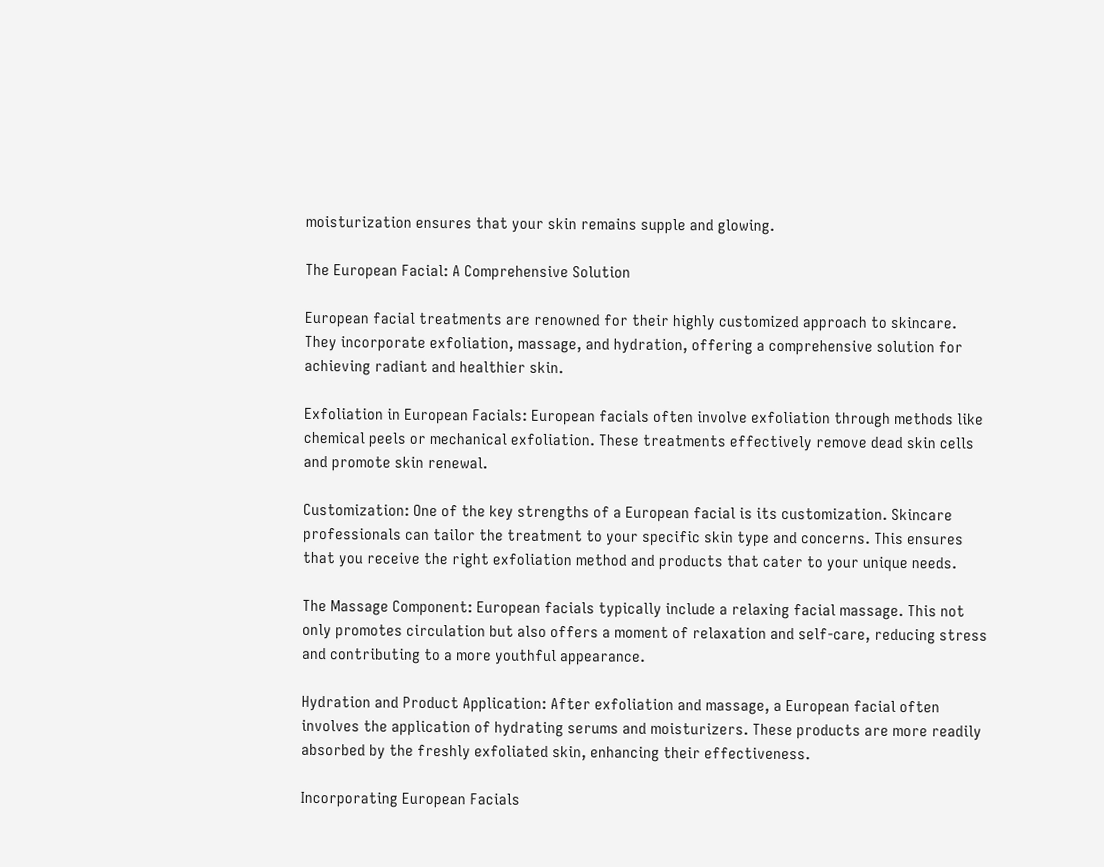moisturization ensures that your skin remains supple and glowing.

The European Facial: A Comprehensive Solution

European facial treatments are renowned for their highly customized approach to skincare. They incorporate exfoliation, massage, and hydration, offering a comprehensive solution for achieving radiant and healthier skin.

Exfoliation in European Facials: European facials often involve exfoliation through methods like chemical peels or mechanical exfoliation. These treatments effectively remove dead skin cells and promote skin renewal.

Customization: One of the key strengths of a European facial is its customization. Skincare professionals can tailor the treatment to your specific skin type and concerns. This ensures that you receive the right exfoliation method and products that cater to your unique needs.

The Massage Component: European facials typically include a relaxing facial massage. This not only promotes circulation but also offers a moment of relaxation and self-care, reducing stress and contributing to a more youthful appearance.

Hydration and Product Application: After exfoliation and massage, a European facial often involves the application of hydrating serums and moisturizers. These products are more readily absorbed by the freshly exfoliated skin, enhancing their effectiveness.

Incorporating European Facials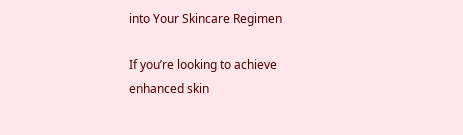into Your Skincare Regimen

If you’re looking to achieve enhanced skin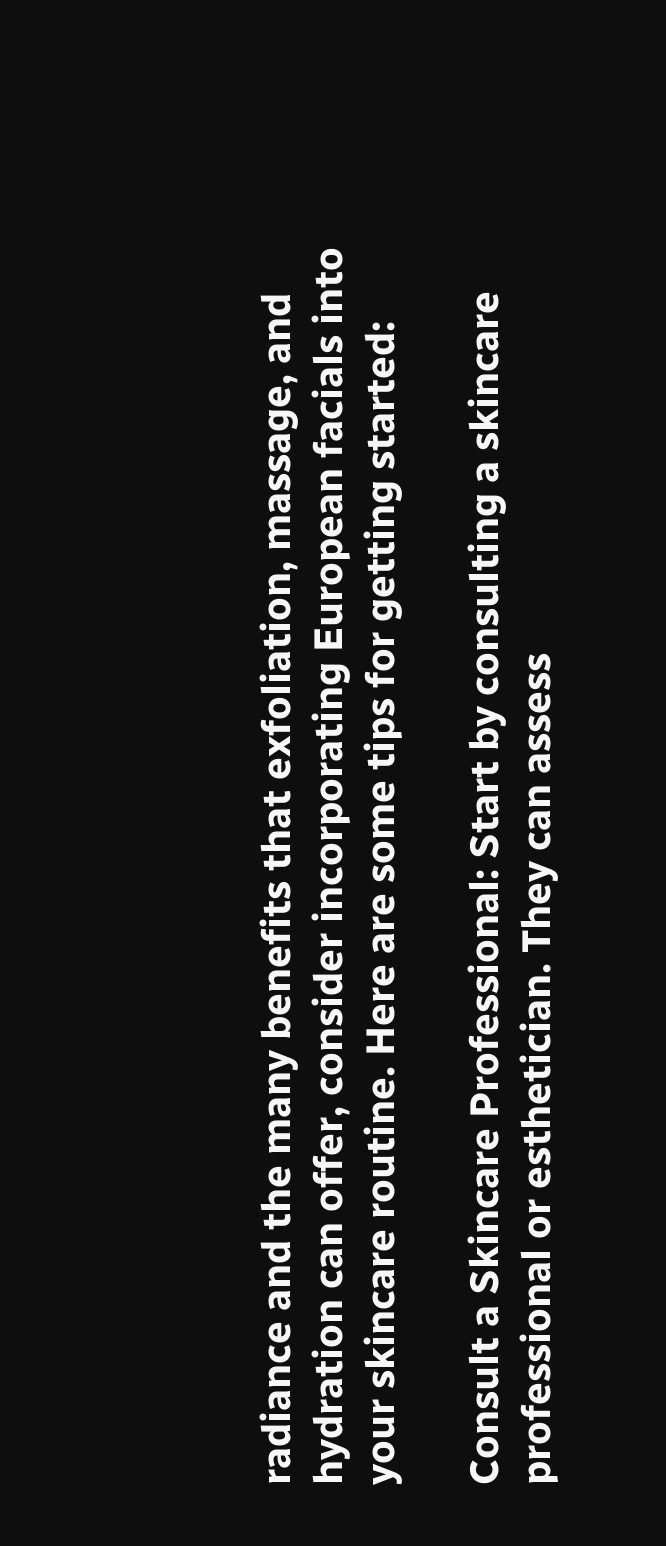radiance and the many benefits that exfoliation, massage, and hydration can offer, consider incorporating European facials into your skincare routine. Here are some tips for getting started:

Consult a Skincare Professional: Start by consulting a skincare professional or esthetician. They can assess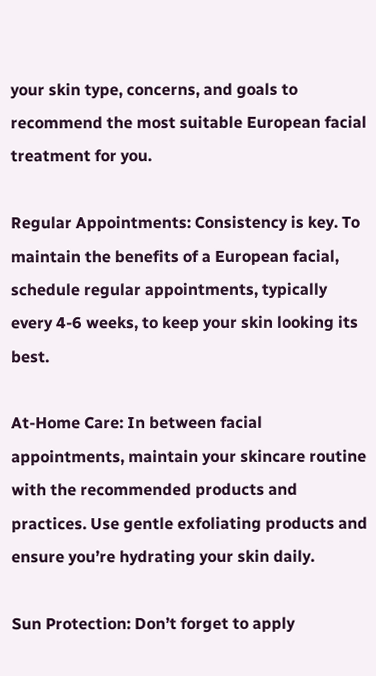your skin type, concerns, and goals to recommend the most suitable European facial treatment for you.

Regular Appointments: Consistency is key. To maintain the benefits of a European facial, schedule regular appointments, typically every 4-6 weeks, to keep your skin looking its best.

At-Home Care: In between facial appointments, maintain your skincare routine with the recommended products and practices. Use gentle exfoliating products and ensure you’re hydrating your skin daily.

Sun Protection: Don’t forget to apply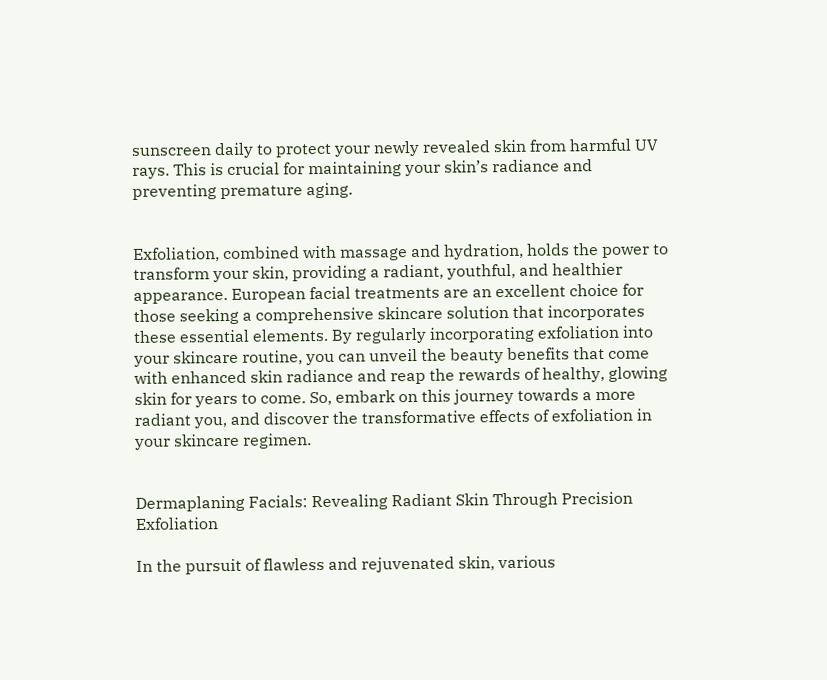sunscreen daily to protect your newly revealed skin from harmful UV rays. This is crucial for maintaining your skin’s radiance and preventing premature aging.


Exfoliation, combined with massage and hydration, holds the power to transform your skin, providing a radiant, youthful, and healthier appearance. European facial treatments are an excellent choice for those seeking a comprehensive skincare solution that incorporates these essential elements. By regularly incorporating exfoliation into your skincare routine, you can unveil the beauty benefits that come with enhanced skin radiance and reap the rewards of healthy, glowing skin for years to come. So, embark on this journey towards a more radiant you, and discover the transformative effects of exfoliation in your skincare regimen.


Dermaplaning Facials: Revealing Radiant Skin Through Precision Exfoliation

In the pursuit of flawless and rejuvenated skin, various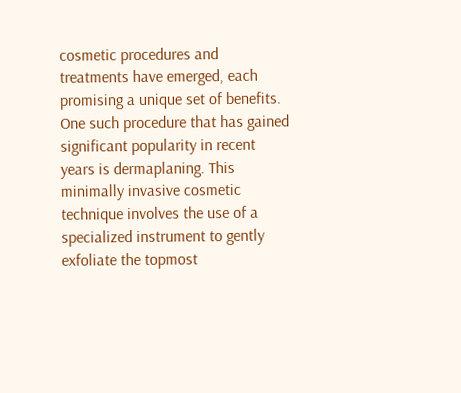cosmetic procedures and treatments have emerged, each promising a unique set of benefits. One such procedure that has gained significant popularity in recent years is dermaplaning. This minimally invasive cosmetic technique involves the use of a specialized instrument to gently exfoliate the topmost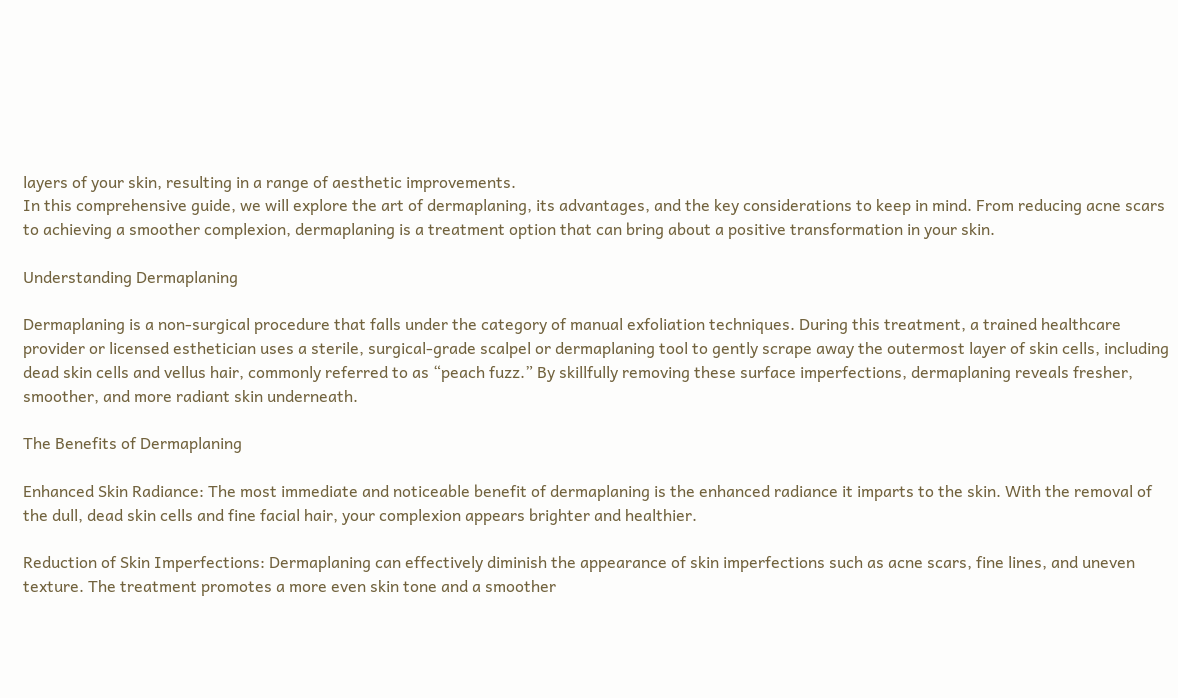layers of your skin, resulting in a range of aesthetic improvements.
In this comprehensive guide, we will explore the art of dermaplaning, its advantages, and the key considerations to keep in mind. From reducing acne scars to achieving a smoother complexion, dermaplaning is a treatment option that can bring about a positive transformation in your skin.

Understanding Dermaplaning

Dermaplaning is a non-surgical procedure that falls under the category of manual exfoliation techniques. During this treatment, a trained healthcare provider or licensed esthetician uses a sterile, surgical-grade scalpel or dermaplaning tool to gently scrape away the outermost layer of skin cells, including dead skin cells and vellus hair, commonly referred to as “peach fuzz.” By skillfully removing these surface imperfections, dermaplaning reveals fresher, smoother, and more radiant skin underneath.

The Benefits of Dermaplaning

Enhanced Skin Radiance: The most immediate and noticeable benefit of dermaplaning is the enhanced radiance it imparts to the skin. With the removal of the dull, dead skin cells and fine facial hair, your complexion appears brighter and healthier.

Reduction of Skin Imperfections: Dermaplaning can effectively diminish the appearance of skin imperfections such as acne scars, fine lines, and uneven texture. The treatment promotes a more even skin tone and a smoother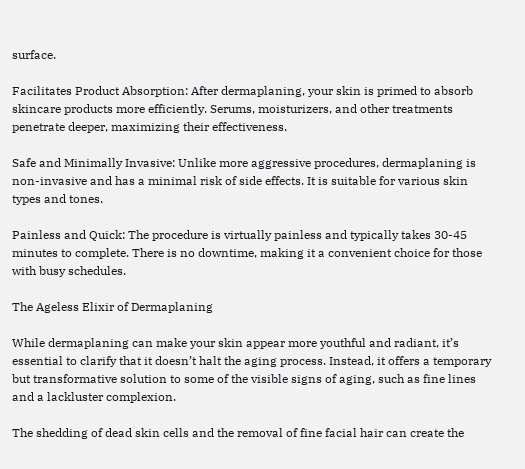surface.

Facilitates Product Absorption: After dermaplaning, your skin is primed to absorb skincare products more efficiently. Serums, moisturizers, and other treatments penetrate deeper, maximizing their effectiveness.

Safe and Minimally Invasive: Unlike more aggressive procedures, dermaplaning is non-invasive and has a minimal risk of side effects. It is suitable for various skin types and tones.

Painless and Quick: The procedure is virtually painless and typically takes 30-45 minutes to complete. There is no downtime, making it a convenient choice for those with busy schedules.

The Ageless Elixir of Dermaplaning

While dermaplaning can make your skin appear more youthful and radiant, it’s essential to clarify that it doesn’t halt the aging process. Instead, it offers a temporary but transformative solution to some of the visible signs of aging, such as fine lines and a lackluster complexion.

The shedding of dead skin cells and the removal of fine facial hair can create the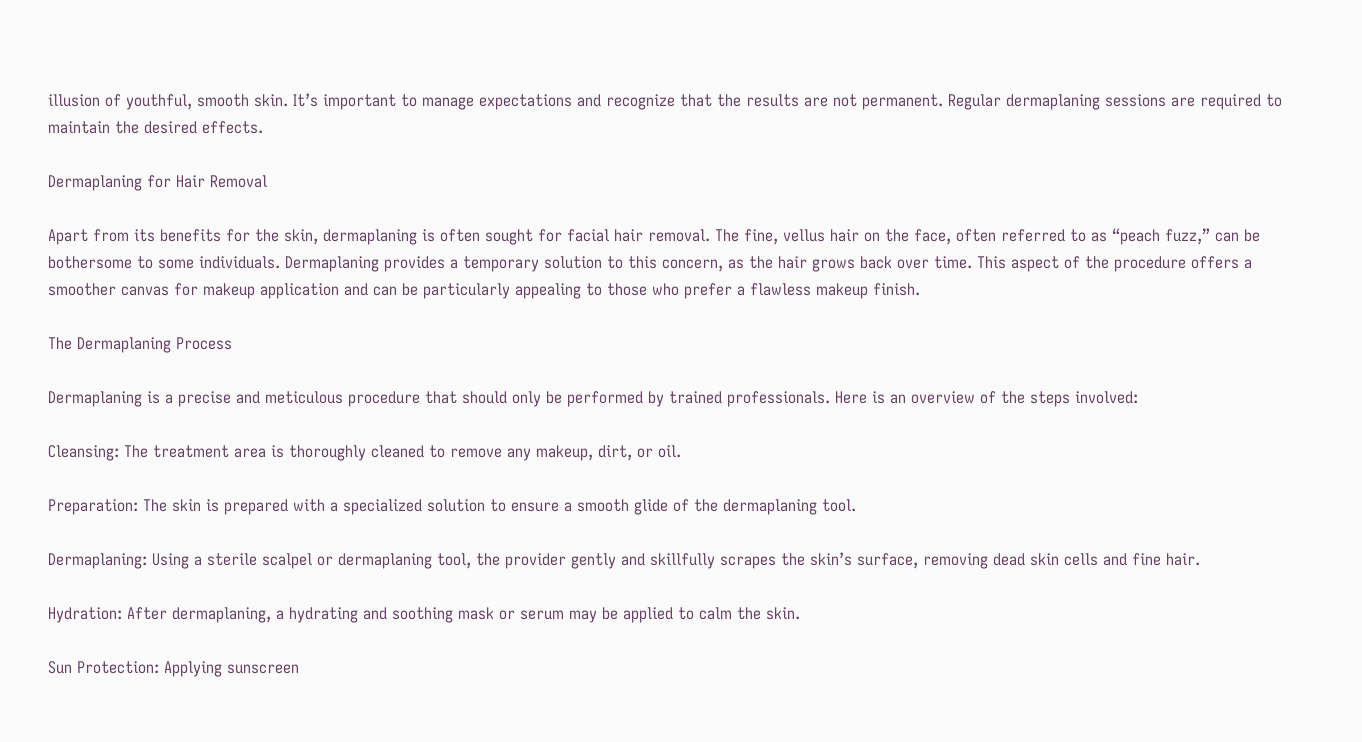illusion of youthful, smooth skin. It’s important to manage expectations and recognize that the results are not permanent. Regular dermaplaning sessions are required to maintain the desired effects.

Dermaplaning for Hair Removal

Apart from its benefits for the skin, dermaplaning is often sought for facial hair removal. The fine, vellus hair on the face, often referred to as “peach fuzz,” can be bothersome to some individuals. Dermaplaning provides a temporary solution to this concern, as the hair grows back over time. This aspect of the procedure offers a smoother canvas for makeup application and can be particularly appealing to those who prefer a flawless makeup finish.

The Dermaplaning Process

Dermaplaning is a precise and meticulous procedure that should only be performed by trained professionals. Here is an overview of the steps involved:

Cleansing: The treatment area is thoroughly cleaned to remove any makeup, dirt, or oil.

Preparation: The skin is prepared with a specialized solution to ensure a smooth glide of the dermaplaning tool.

Dermaplaning: Using a sterile scalpel or dermaplaning tool, the provider gently and skillfully scrapes the skin’s surface, removing dead skin cells and fine hair.

Hydration: After dermaplaning, a hydrating and soothing mask or serum may be applied to calm the skin.

Sun Protection: Applying sunscreen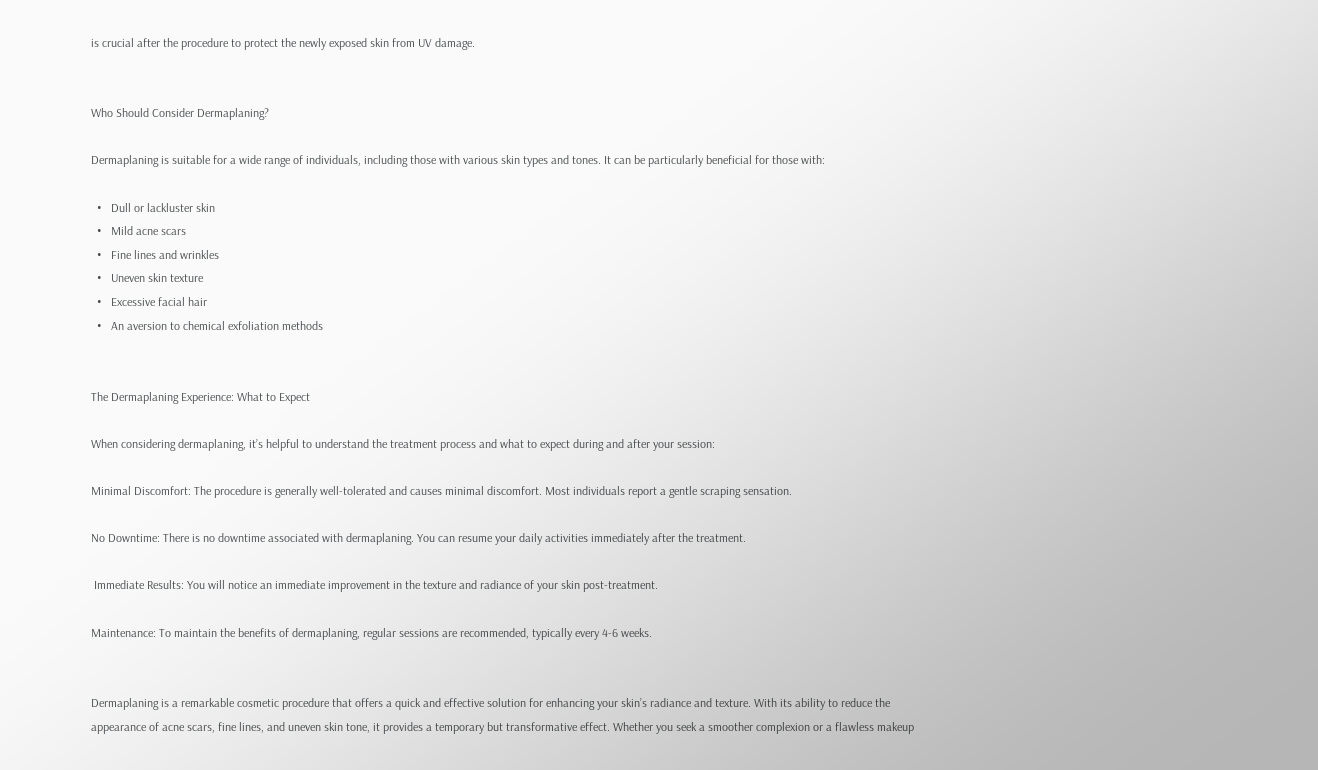is crucial after the procedure to protect the newly exposed skin from UV damage.


Who Should Consider Dermaplaning?

Dermaplaning is suitable for a wide range of individuals, including those with various skin types and tones. It can be particularly beneficial for those with:

  •   Dull or lackluster skin
  •   Mild acne scars
  •   Fine lines and wrinkles
  •   Uneven skin texture
  •   Excessive facial hair
  •   An aversion to chemical exfoliation methods


The Dermaplaning Experience: What to Expect

When considering dermaplaning, it’s helpful to understand the treatment process and what to expect during and after your session:

Minimal Discomfort: The procedure is generally well-tolerated and causes minimal discomfort. Most individuals report a gentle scraping sensation.

No Downtime: There is no downtime associated with dermaplaning. You can resume your daily activities immediately after the treatment.

 Immediate Results: You will notice an immediate improvement in the texture and radiance of your skin post-treatment.

Maintenance: To maintain the benefits of dermaplaning, regular sessions are recommended, typically every 4-6 weeks.


Dermaplaning is a remarkable cosmetic procedure that offers a quick and effective solution for enhancing your skin’s radiance and texture. With its ability to reduce the appearance of acne scars, fine lines, and uneven skin tone, it provides a temporary but transformative effect. Whether you seek a smoother complexion or a flawless makeup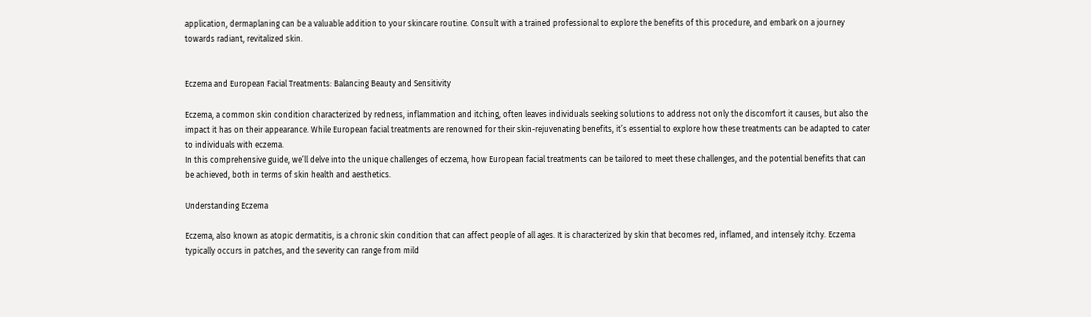application, dermaplaning can be a valuable addition to your skincare routine. Consult with a trained professional to explore the benefits of this procedure, and embark on a journey towards radiant, revitalized skin.


Eczema and European Facial Treatments: Balancing Beauty and Sensitivity

Eczema, a common skin condition characterized by redness, inflammation and itching, often leaves individuals seeking solutions to address not only the discomfort it causes, but also the impact it has on their appearance. While European facial treatments are renowned for their skin-rejuvenating benefits, it’s essential to explore how these treatments can be adapted to cater to individuals with eczema.
In this comprehensive guide, we’ll delve into the unique challenges of eczema, how European facial treatments can be tailored to meet these challenges, and the potential benefits that can be achieved, both in terms of skin health and aesthetics.

Understanding Eczema

Eczema, also known as atopic dermatitis, is a chronic skin condition that can affect people of all ages. It is characterized by skin that becomes red, inflamed, and intensely itchy. Eczema typically occurs in patches, and the severity can range from mild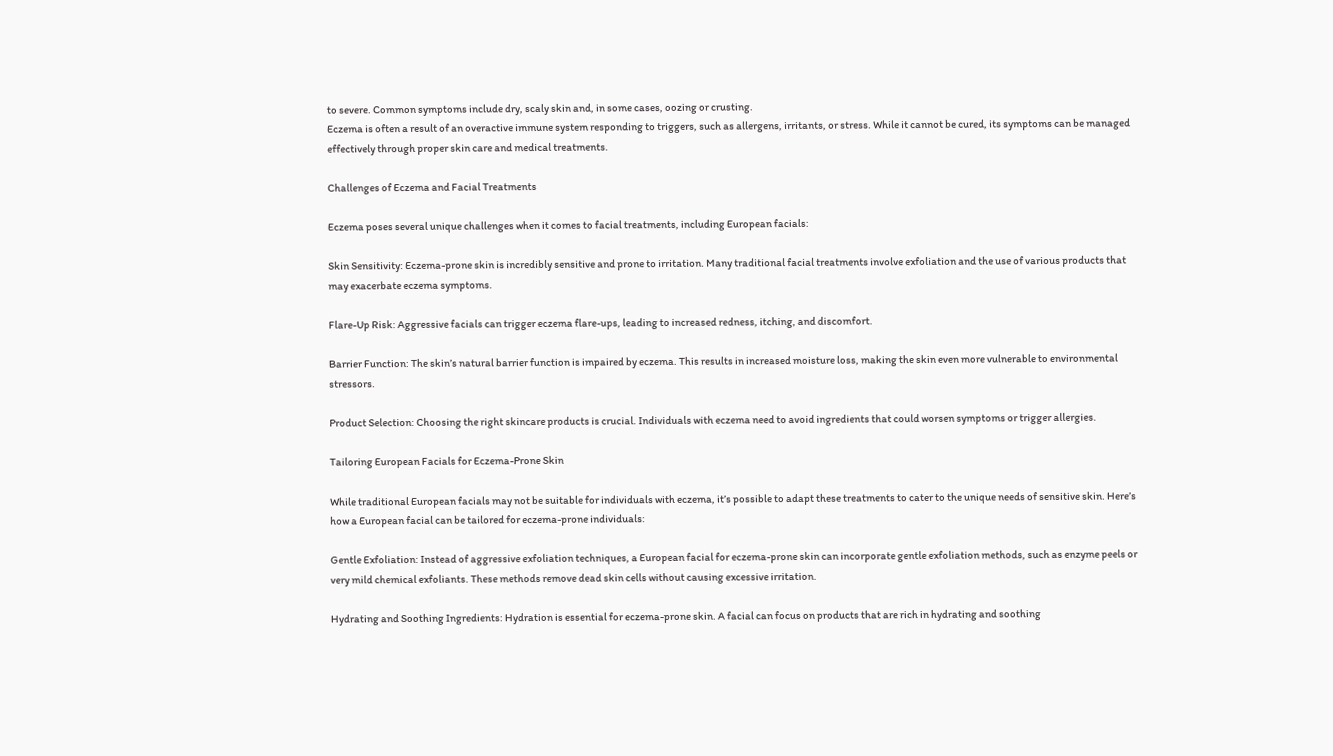to severe. Common symptoms include dry, scaly skin and, in some cases, oozing or crusting.
Eczema is often a result of an overactive immune system responding to triggers, such as allergens, irritants, or stress. While it cannot be cured, its symptoms can be managed effectively through proper skin care and medical treatments.

Challenges of Eczema and Facial Treatments

Eczema poses several unique challenges when it comes to facial treatments, including European facials:

Skin Sensitivity: Eczema-prone skin is incredibly sensitive and prone to irritation. Many traditional facial treatments involve exfoliation and the use of various products that may exacerbate eczema symptoms.

Flare-Up Risk: Aggressive facials can trigger eczema flare-ups, leading to increased redness, itching, and discomfort.

Barrier Function: The skin’s natural barrier function is impaired by eczema. This results in increased moisture loss, making the skin even more vulnerable to environmental stressors.

Product Selection: Choosing the right skincare products is crucial. Individuals with eczema need to avoid ingredients that could worsen symptoms or trigger allergies.

Tailoring European Facials for Eczema-Prone Skin

While traditional European facials may not be suitable for individuals with eczema, it’s possible to adapt these treatments to cater to the unique needs of sensitive skin. Here’s how a European facial can be tailored for eczema-prone individuals:

Gentle Exfoliation: Instead of aggressive exfoliation techniques, a European facial for eczema-prone skin can incorporate gentle exfoliation methods, such as enzyme peels or very mild chemical exfoliants. These methods remove dead skin cells without causing excessive irritation.

Hydrating and Soothing Ingredients: Hydration is essential for eczema-prone skin. A facial can focus on products that are rich in hydrating and soothing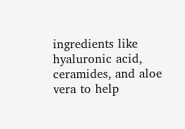ingredients like hyaluronic acid, ceramides, and aloe vera to help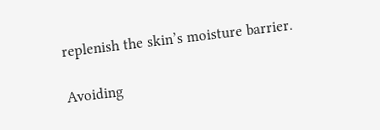replenish the skin’s moisture barrier.

Avoiding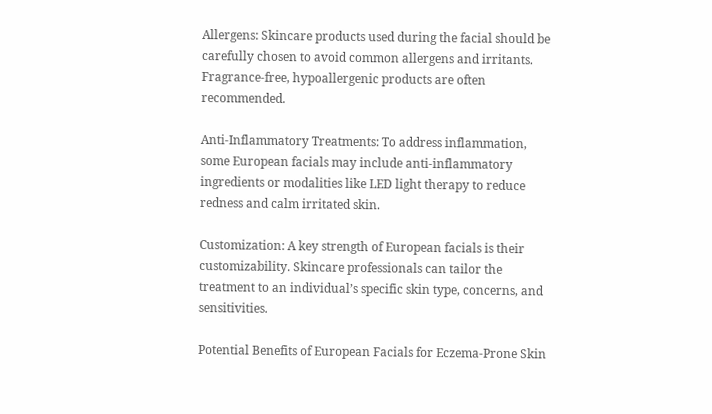Allergens: Skincare products used during the facial should be carefully chosen to avoid common allergens and irritants. Fragrance-free, hypoallergenic products are often recommended.

Anti-Inflammatory Treatments: To address inflammation, some European facials may include anti-inflammatory ingredients or modalities like LED light therapy to reduce redness and calm irritated skin.

Customization: A key strength of European facials is their customizability. Skincare professionals can tailor the treatment to an individual’s specific skin type, concerns, and sensitivities.

Potential Benefits of European Facials for Eczema-Prone Skin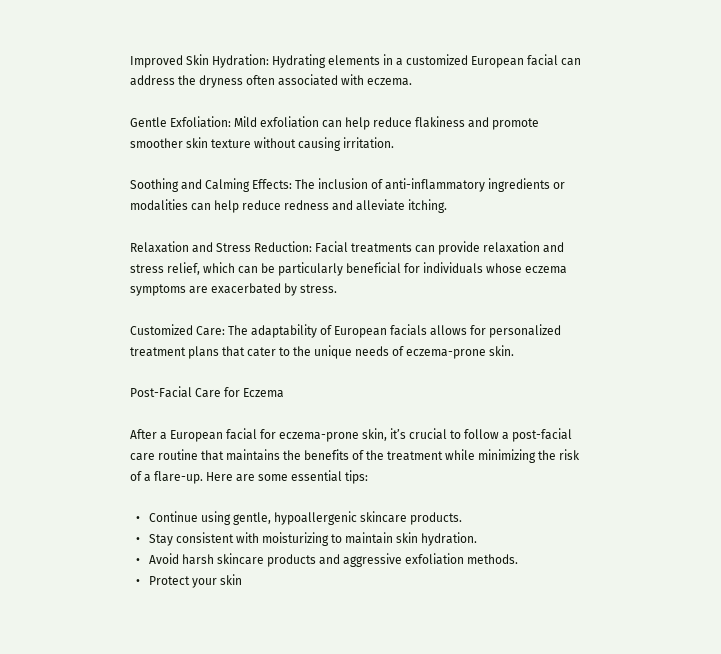Improved Skin Hydration: Hydrating elements in a customized European facial can address the dryness often associated with eczema.

Gentle Exfoliation: Mild exfoliation can help reduce flakiness and promote smoother skin texture without causing irritation.

Soothing and Calming Effects: The inclusion of anti-inflammatory ingredients or modalities can help reduce redness and alleviate itching.

Relaxation and Stress Reduction: Facial treatments can provide relaxation and stress relief, which can be particularly beneficial for individuals whose eczema symptoms are exacerbated by stress.

Customized Care: The adaptability of European facials allows for personalized treatment plans that cater to the unique needs of eczema-prone skin.

Post-Facial Care for Eczema

After a European facial for eczema-prone skin, it’s crucial to follow a post-facial care routine that maintains the benefits of the treatment while minimizing the risk of a flare-up. Here are some essential tips:

  •   Continue using gentle, hypoallergenic skincare products.
  •   Stay consistent with moisturizing to maintain skin hydration.
  •   Avoid harsh skincare products and aggressive exfoliation methods.
  •   Protect your skin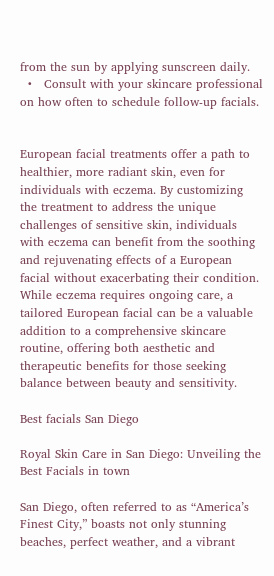from the sun by applying sunscreen daily.
  •   Consult with your skincare professional on how often to schedule follow-up facials.


European facial treatments offer a path to healthier, more radiant skin, even for individuals with eczema. By customizing the treatment to address the unique challenges of sensitive skin, individuals with eczema can benefit from the soothing and rejuvenating effects of a European facial without exacerbating their condition. While eczema requires ongoing care, a tailored European facial can be a valuable addition to a comprehensive skincare routine, offering both aesthetic and therapeutic benefits for those seeking balance between beauty and sensitivity.

Best facials San Diego

Royal Skin Care in San Diego: Unveiling the Best Facials in town

San Diego, often referred to as “America’s Finest City,” boasts not only stunning beaches, perfect weather, and a vibrant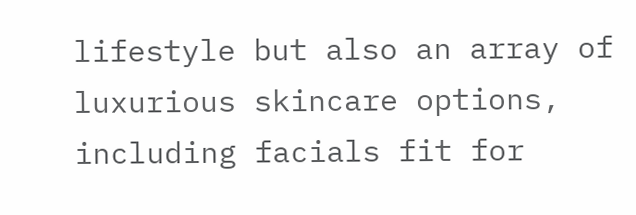lifestyle but also an array of luxurious skincare options, including facials fit for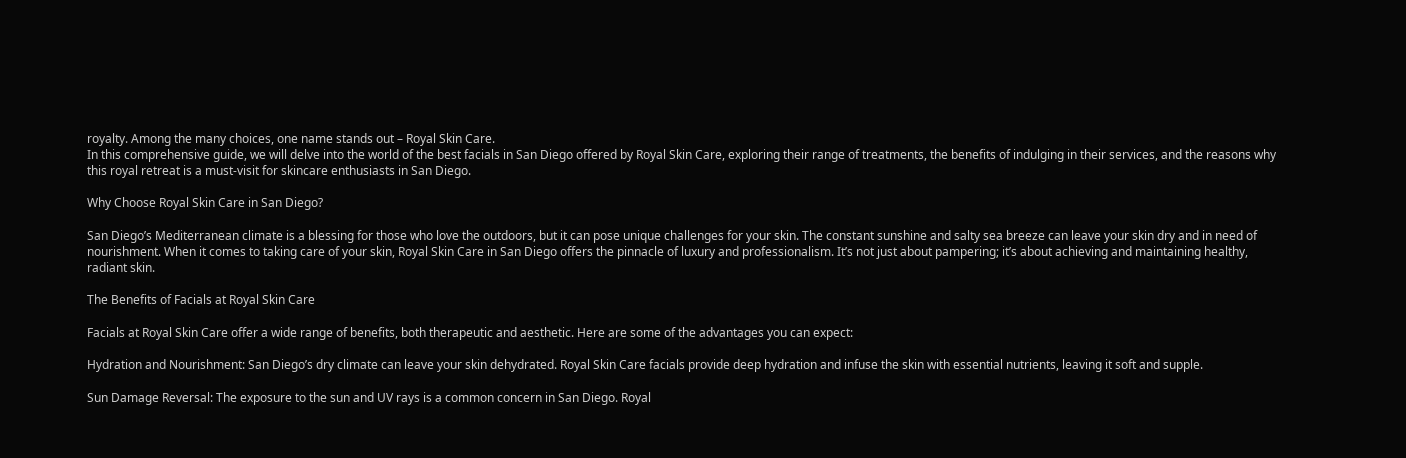royalty. Among the many choices, one name stands out – Royal Skin Care.
In this comprehensive guide, we will delve into the world of the best facials in San Diego offered by Royal Skin Care, exploring their range of treatments, the benefits of indulging in their services, and the reasons why this royal retreat is a must-visit for skincare enthusiasts in San Diego.

Why Choose Royal Skin Care in San Diego?

San Diego’s Mediterranean climate is a blessing for those who love the outdoors, but it can pose unique challenges for your skin. The constant sunshine and salty sea breeze can leave your skin dry and in need of nourishment. When it comes to taking care of your skin, Royal Skin Care in San Diego offers the pinnacle of luxury and professionalism. It’s not just about pampering; it’s about achieving and maintaining healthy, radiant skin.

The Benefits of Facials at Royal Skin Care

Facials at Royal Skin Care offer a wide range of benefits, both therapeutic and aesthetic. Here are some of the advantages you can expect:

Hydration and Nourishment: San Diego’s dry climate can leave your skin dehydrated. Royal Skin Care facials provide deep hydration and infuse the skin with essential nutrients, leaving it soft and supple.

Sun Damage Reversal: The exposure to the sun and UV rays is a common concern in San Diego. Royal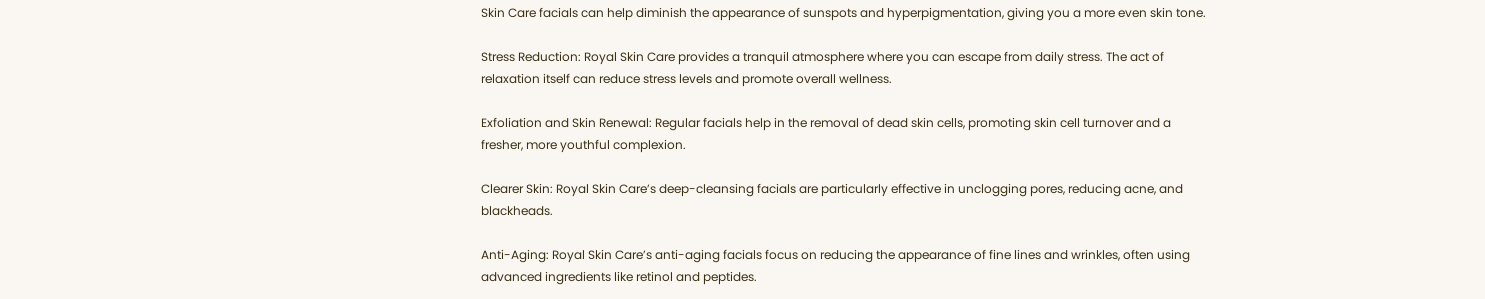Skin Care facials can help diminish the appearance of sunspots and hyperpigmentation, giving you a more even skin tone.

Stress Reduction: Royal Skin Care provides a tranquil atmosphere where you can escape from daily stress. The act of relaxation itself can reduce stress levels and promote overall wellness.

Exfoliation and Skin Renewal: Regular facials help in the removal of dead skin cells, promoting skin cell turnover and a fresher, more youthful complexion.

Clearer Skin: Royal Skin Care’s deep-cleansing facials are particularly effective in unclogging pores, reducing acne, and blackheads.

Anti-Aging: Royal Skin Care’s anti-aging facials focus on reducing the appearance of fine lines and wrinkles, often using advanced ingredients like retinol and peptides.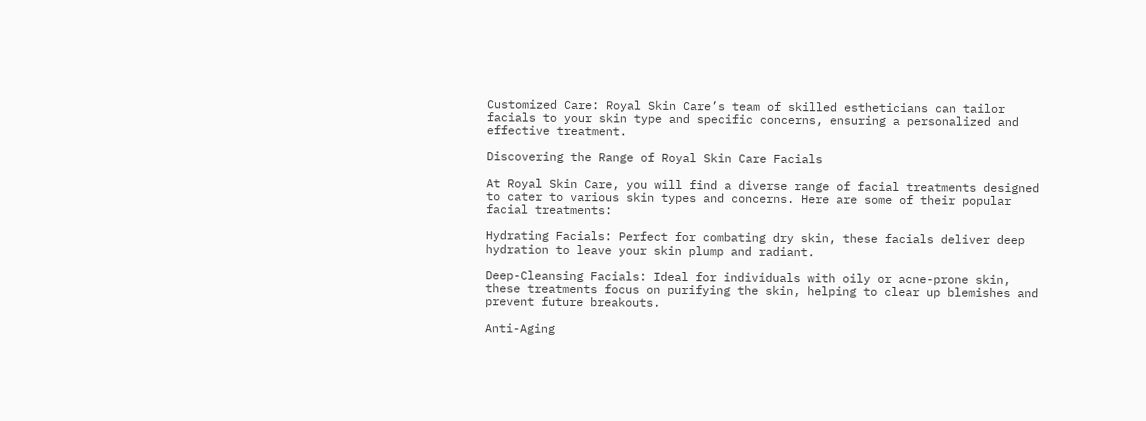Customized Care: Royal Skin Care’s team of skilled estheticians can tailor facials to your skin type and specific concerns, ensuring a personalized and effective treatment.

Discovering the Range of Royal Skin Care Facials

At Royal Skin Care, you will find a diverse range of facial treatments designed to cater to various skin types and concerns. Here are some of their popular facial treatments:

Hydrating Facials: Perfect for combating dry skin, these facials deliver deep hydration to leave your skin plump and radiant.

Deep-Cleansing Facials: Ideal for individuals with oily or acne-prone skin, these treatments focus on purifying the skin, helping to clear up blemishes and prevent future breakouts.

Anti-Aging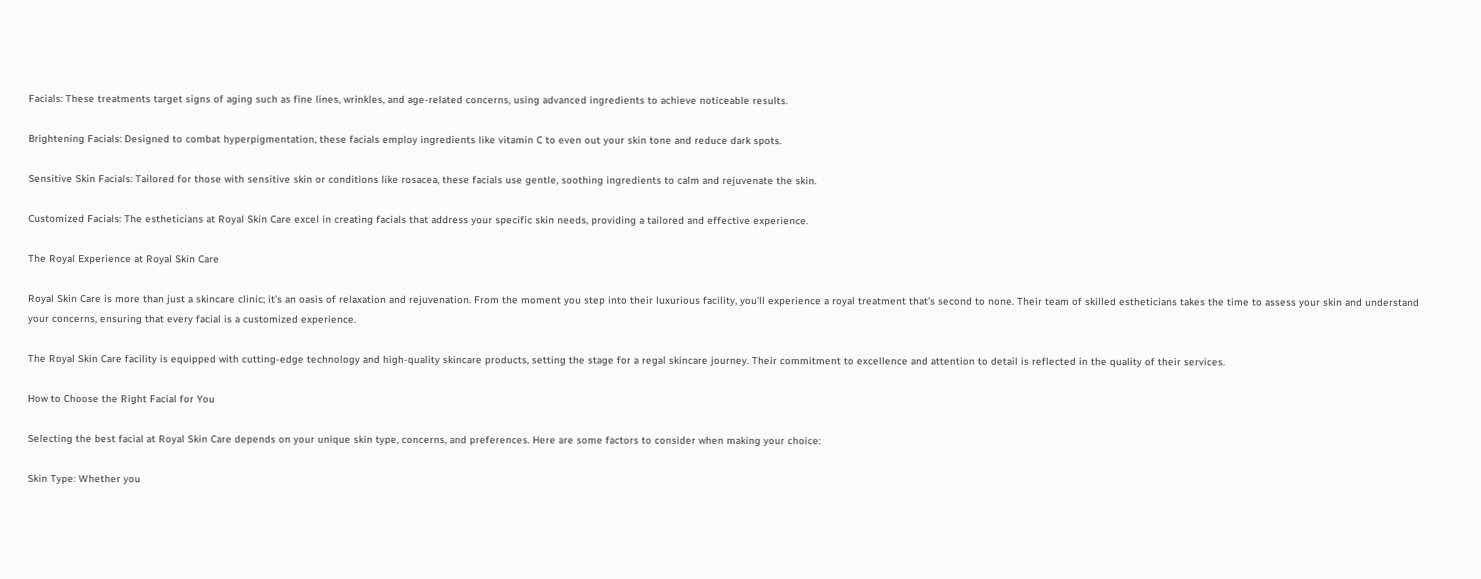Facials: These treatments target signs of aging such as fine lines, wrinkles, and age-related concerns, using advanced ingredients to achieve noticeable results.

Brightening Facials: Designed to combat hyperpigmentation, these facials employ ingredients like vitamin C to even out your skin tone and reduce dark spots.

Sensitive Skin Facials: Tailored for those with sensitive skin or conditions like rosacea, these facials use gentle, soothing ingredients to calm and rejuvenate the skin.

Customized Facials: The estheticians at Royal Skin Care excel in creating facials that address your specific skin needs, providing a tailored and effective experience.

The Royal Experience at Royal Skin Care

Royal Skin Care is more than just a skincare clinic; it’s an oasis of relaxation and rejuvenation. From the moment you step into their luxurious facility, you’ll experience a royal treatment that’s second to none. Their team of skilled estheticians takes the time to assess your skin and understand your concerns, ensuring that every facial is a customized experience.

The Royal Skin Care facility is equipped with cutting-edge technology and high-quality skincare products, setting the stage for a regal skincare journey. Their commitment to excellence and attention to detail is reflected in the quality of their services.

How to Choose the Right Facial for You

Selecting the best facial at Royal Skin Care depends on your unique skin type, concerns, and preferences. Here are some factors to consider when making your choice:

Skin Type: Whether you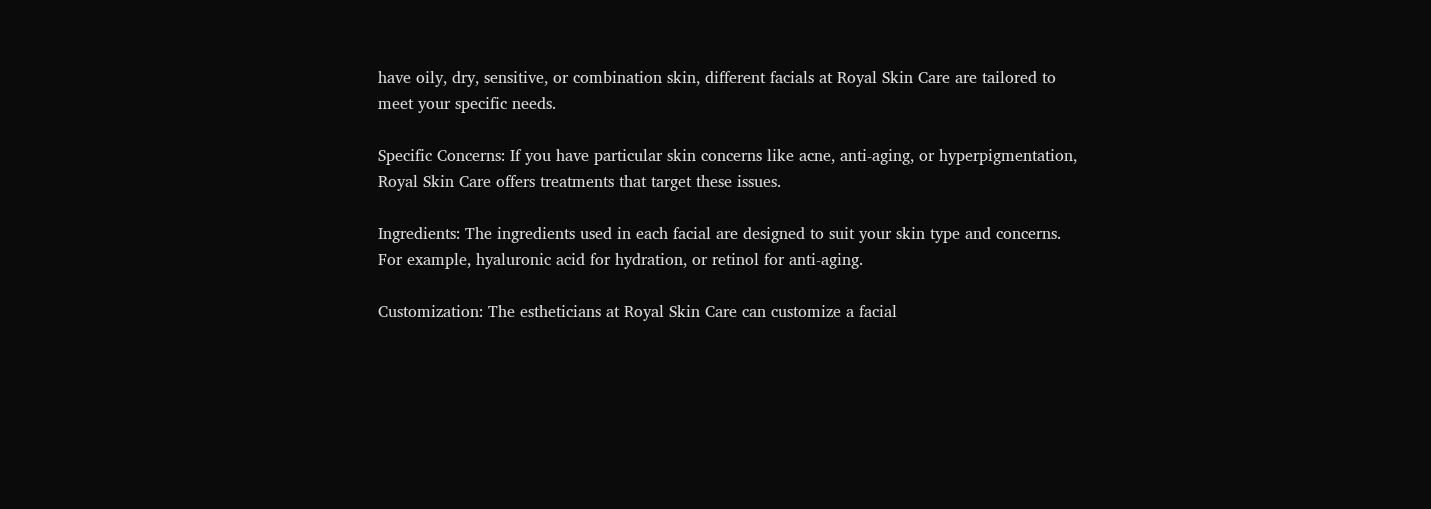have oily, dry, sensitive, or combination skin, different facials at Royal Skin Care are tailored to meet your specific needs.

Specific Concerns: If you have particular skin concerns like acne, anti-aging, or hyperpigmentation, Royal Skin Care offers treatments that target these issues.

Ingredients: The ingredients used in each facial are designed to suit your skin type and concerns. For example, hyaluronic acid for hydration, or retinol for anti-aging.

Customization: The estheticians at Royal Skin Care can customize a facial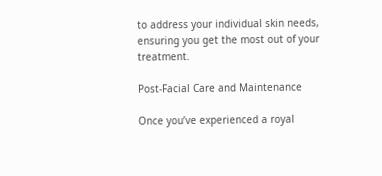to address your individual skin needs, ensuring you get the most out of your treatment.

Post-Facial Care and Maintenance

Once you’ve experienced a royal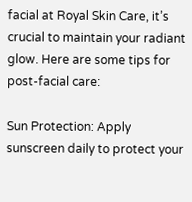facial at Royal Skin Care, it’s crucial to maintain your radiant glow. Here are some tips for post-facial care:

Sun Protection: Apply sunscreen daily to protect your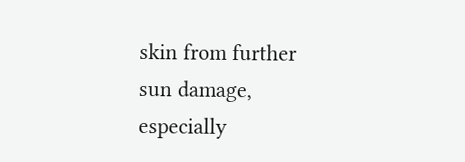skin from further sun damage, especially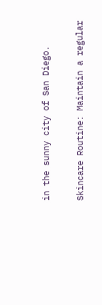in the sunny city of San Diego.

Skincare Routine: Maintain a regular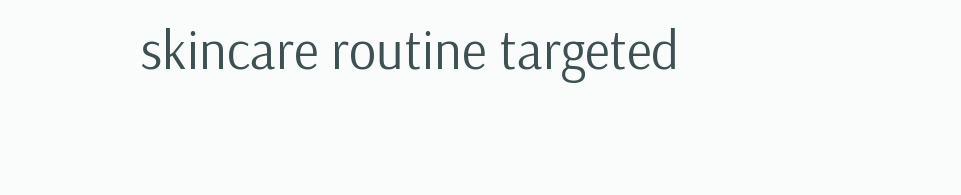skincare routine targeted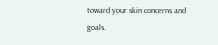toward your skin concerns and goals.